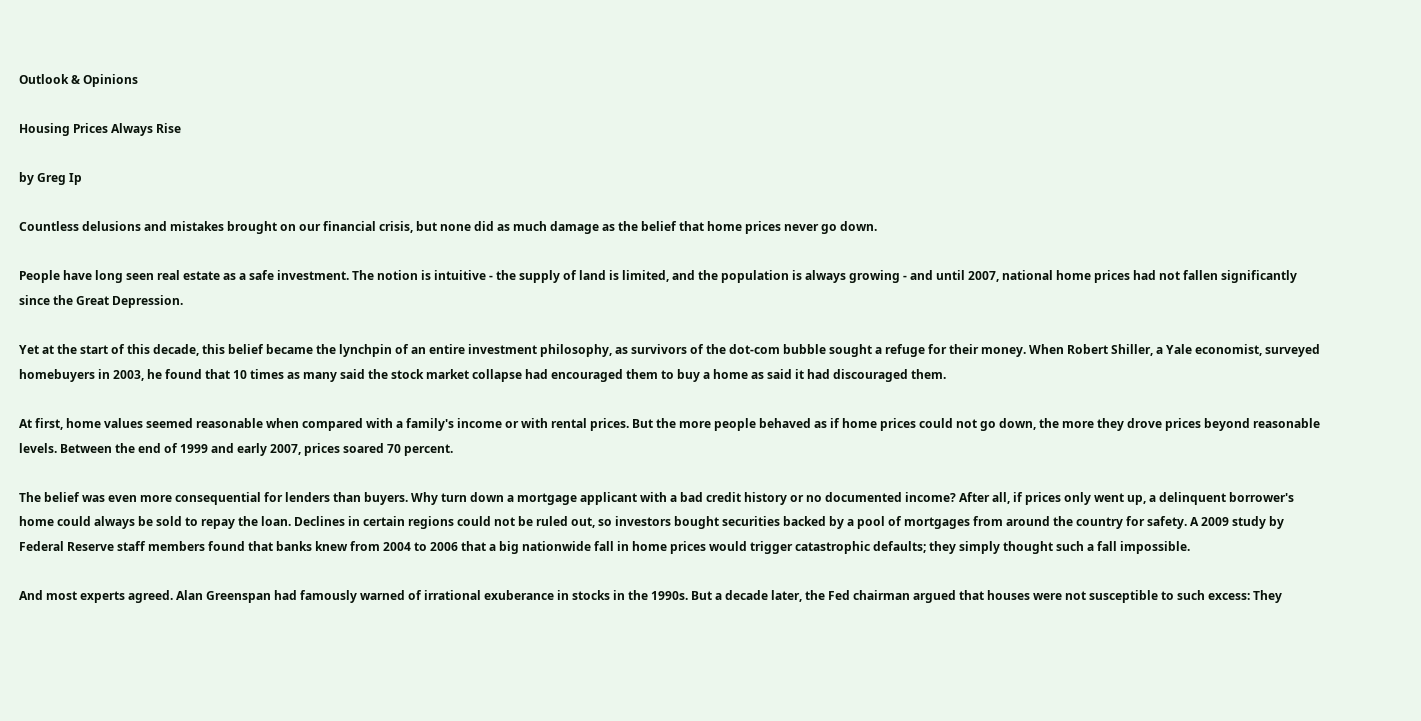Outlook & Opinions

Housing Prices Always Rise

by Greg Ip

Countless delusions and mistakes brought on our financial crisis, but none did as much damage as the belief that home prices never go down.

People have long seen real estate as a safe investment. The notion is intuitive - the supply of land is limited, and the population is always growing - and until 2007, national home prices had not fallen significantly since the Great Depression.

Yet at the start of this decade, this belief became the lynchpin of an entire investment philosophy, as survivors of the dot-com bubble sought a refuge for their money. When Robert Shiller, a Yale economist, surveyed homebuyers in 2003, he found that 10 times as many said the stock market collapse had encouraged them to buy a home as said it had discouraged them.

At first, home values seemed reasonable when compared with a family's income or with rental prices. But the more people behaved as if home prices could not go down, the more they drove prices beyond reasonable levels. Between the end of 1999 and early 2007, prices soared 70 percent.

The belief was even more consequential for lenders than buyers. Why turn down a mortgage applicant with a bad credit history or no documented income? After all, if prices only went up, a delinquent borrower's home could always be sold to repay the loan. Declines in certain regions could not be ruled out, so investors bought securities backed by a pool of mortgages from around the country for safety. A 2009 study by Federal Reserve staff members found that banks knew from 2004 to 2006 that a big nationwide fall in home prices would trigger catastrophic defaults; they simply thought such a fall impossible.

And most experts agreed. Alan Greenspan had famously warned of irrational exuberance in stocks in the 1990s. But a decade later, the Fed chairman argued that houses were not susceptible to such excess: They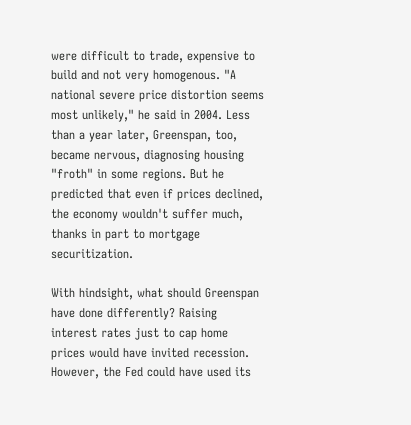were difficult to trade, expensive to build and not very homogenous. "A national severe price distortion seems most unlikely," he said in 2004. Less than a year later, Greenspan, too, became nervous, diagnosing housing "froth" in some regions. But he predicted that even if prices declined, the economy wouldn't suffer much, thanks in part to mortgage securitization.

With hindsight, what should Greenspan have done differently? Raising interest rates just to cap home prices would have invited recession. However, the Fed could have used its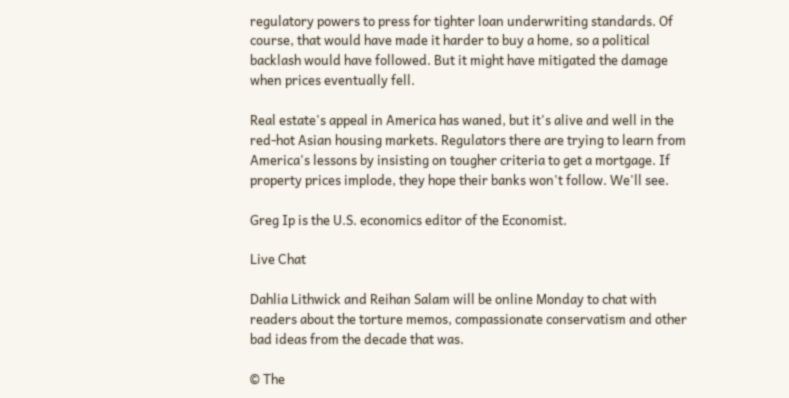regulatory powers to press for tighter loan underwriting standards. Of course, that would have made it harder to buy a home, so a political backlash would have followed. But it might have mitigated the damage when prices eventually fell.

Real estate's appeal in America has waned, but it's alive and well in the red-hot Asian housing markets. Regulators there are trying to learn from America's lessons by insisting on tougher criteria to get a mortgage. If property prices implode, they hope their banks won't follow. We'll see.

Greg Ip is the U.S. economics editor of the Economist.

Live Chat

Dahlia Lithwick and Reihan Salam will be online Monday to chat with readers about the torture memos, compassionate conservatism and other bad ideas from the decade that was.

© The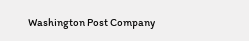Washington Post Company